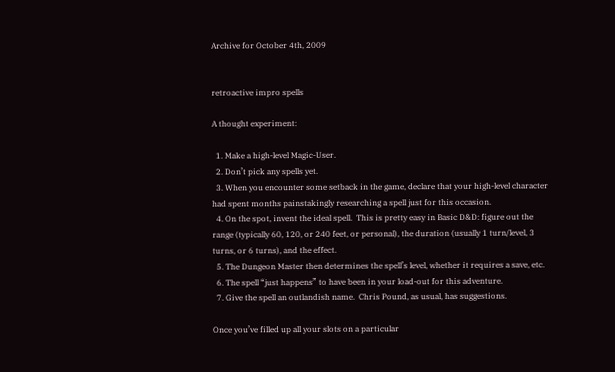Archive for October 4th, 2009


retroactive impro spells

A thought experiment:

  1. Make a high-level Magic-User.
  2. Don’t pick any spells yet.
  3. When you encounter some setback in the game, declare that your high-level character had spent months painstakingly researching a spell just for this occasion.
  4. On the spot, invent the ideal spell.  This is pretty easy in Basic D&D: figure out the range (typically 60, 120, or 240 feet, or personal), the duration (usually 1 turn/level, 3 turns, or 6 turns), and the effect.
  5. The Dungeon Master then determines the spell’s level, whether it requires a save, etc.
  6. The spell “just happens” to have been in your load-out for this adventure.
  7. Give the spell an outlandish name.  Chris Pound, as usual, has suggestions.

Once you’ve filled up all your slots on a particular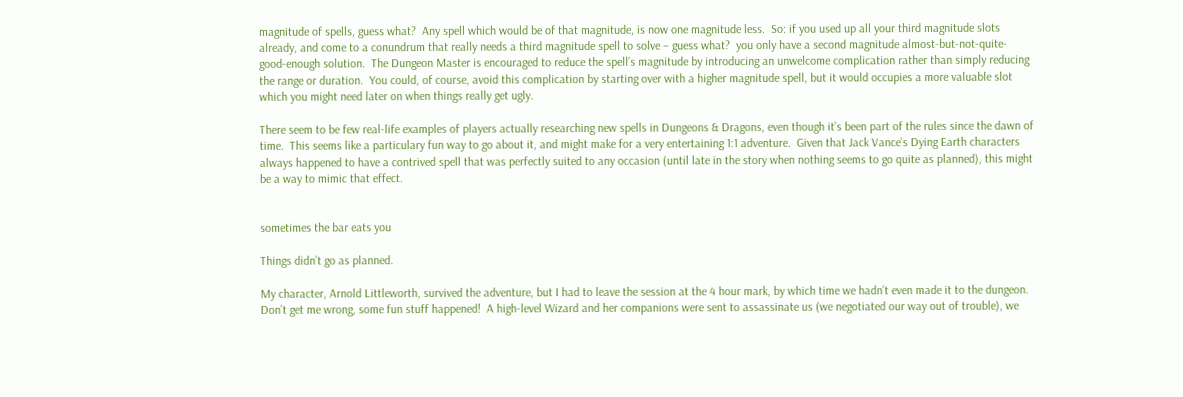magnitude of spells, guess what?  Any spell which would be of that magnitude, is now one magnitude less.  So: if you used up all your third magnitude slots already, and come to a conundrum that really needs a third magnitude spell to solve – guess what?  you only have a second magnitude almost-but-not-quite-good-enough solution.  The Dungeon Master is encouraged to reduce the spell’s magnitude by introducing an unwelcome complication rather than simply reducing the range or duration.  You could, of course, avoid this complication by starting over with a higher magnitude spell, but it would occupies a more valuable slot which you might need later on when things really get ugly.

There seem to be few real-life examples of players actually researching new spells in Dungeons & Dragons, even though it’s been part of the rules since the dawn of time.  This seems like a particulary fun way to go about it, and might make for a very entertaining 1:1 adventure.  Given that Jack Vance’s Dying Earth characters always happened to have a contrived spell that was perfectly suited to any occasion (until late in the story when nothing seems to go quite as planned), this might be a way to mimic that effect.


sometimes the bar eats you

Things didn’t go as planned.

My character, Arnold Littleworth, survived the adventure, but I had to leave the session at the 4 hour mark, by which time we hadn’t even made it to the dungeon.  Don’t get me wrong, some fun stuff happened!  A high-level Wizard and her companions were sent to assassinate us (we negotiated our way out of trouble), we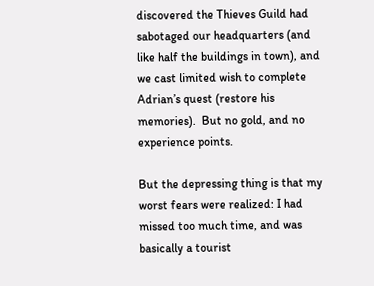discovered the Thieves Guild had sabotaged our headquarters (and like half the buildings in town), and we cast limited wish to complete Adrian’s quest (restore his memories).  But no gold, and no experience points.

But the depressing thing is that my worst fears were realized: I had missed too much time, and was basically a tourist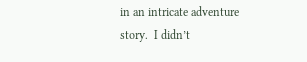in an intricate adventure story.  I didn’t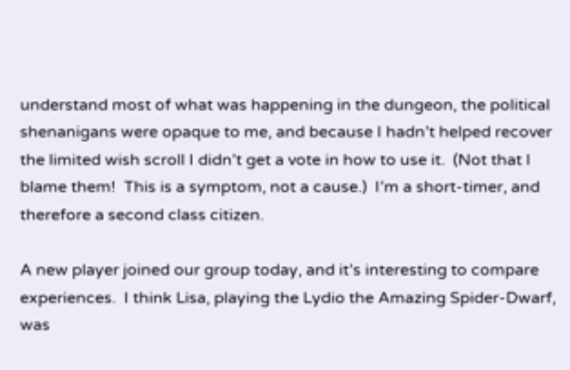understand most of what was happening in the dungeon, the political shenanigans were opaque to me, and because I hadn’t helped recover the limited wish scroll I didn’t get a vote in how to use it.  (Not that I blame them!  This is a symptom, not a cause.)  I’m a short-timer, and therefore a second class citizen.

A new player joined our group today, and it’s interesting to compare experiences.  I think Lisa, playing the Lydio the Amazing Spider-Dwarf, was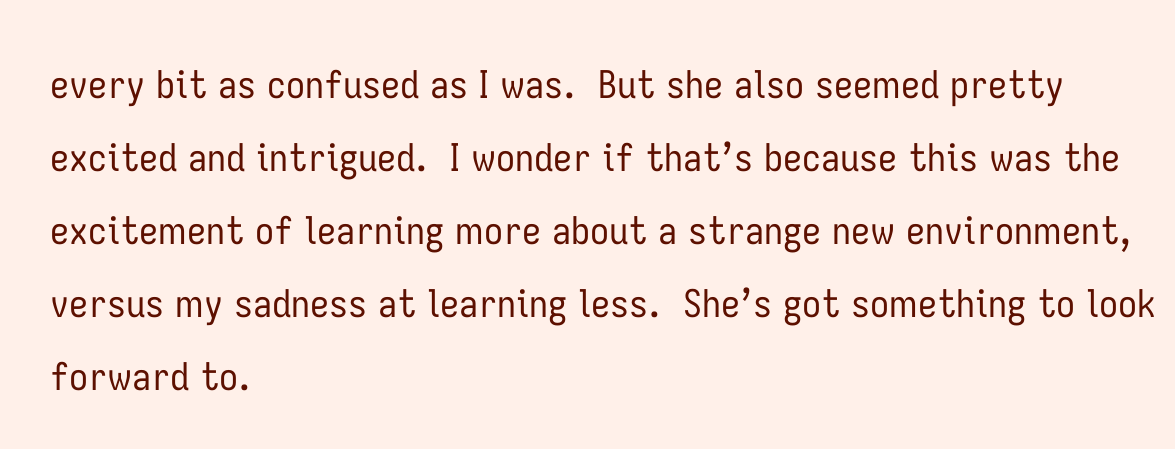every bit as confused as I was.  But she also seemed pretty excited and intrigued.  I wonder if that’s because this was the excitement of learning more about a strange new environment, versus my sadness at learning less.  She’s got something to look forward to.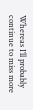Whereas I’ll probably continue to miss more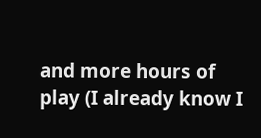and more hours of play (I already know I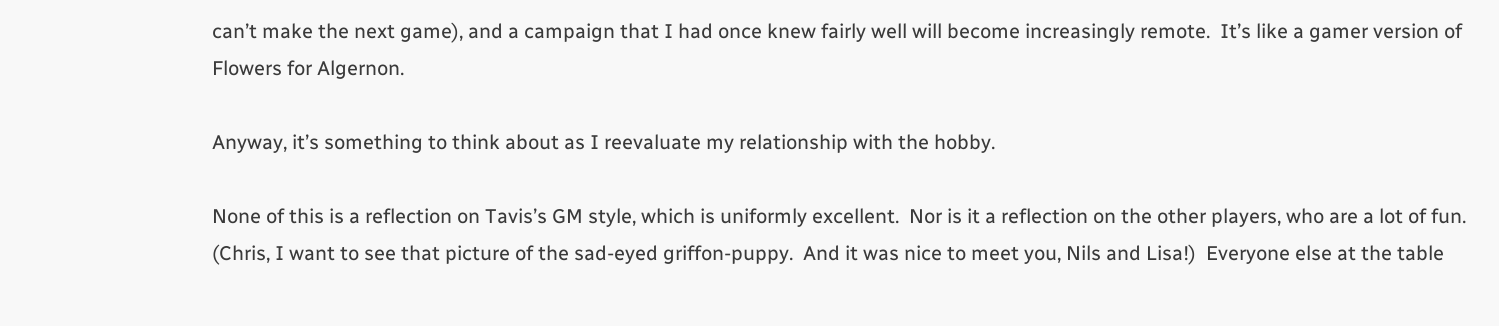can’t make the next game), and a campaign that I had once knew fairly well will become increasingly remote.  It’s like a gamer version of Flowers for Algernon.

Anyway, it’s something to think about as I reevaluate my relationship with the hobby.

None of this is a reflection on Tavis’s GM style, which is uniformly excellent.  Nor is it a reflection on the other players, who are a lot of fun.  (Chris, I want to see that picture of the sad-eyed griffon-puppy.  And it was nice to meet you, Nils and Lisa!)  Everyone else at the table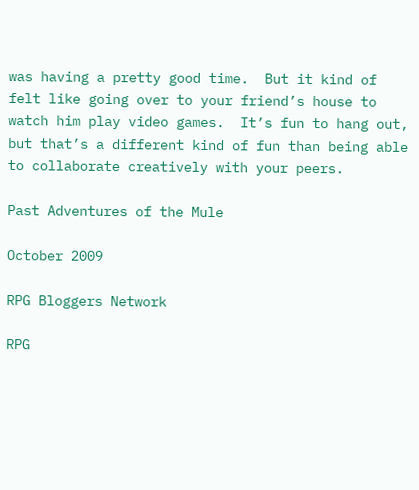was having a pretty good time.  But it kind of felt like going over to your friend’s house to watch him play video games.  It’s fun to hang out, but that’s a different kind of fun than being able to collaborate creatively with your peers.

Past Adventures of the Mule

October 2009

RPG Bloggers Network

RPG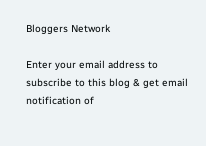Bloggers Network

Enter your email address to subscribe to this blog & get email notification of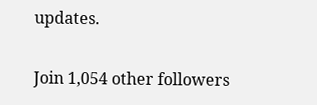updates.

Join 1,054 other followers